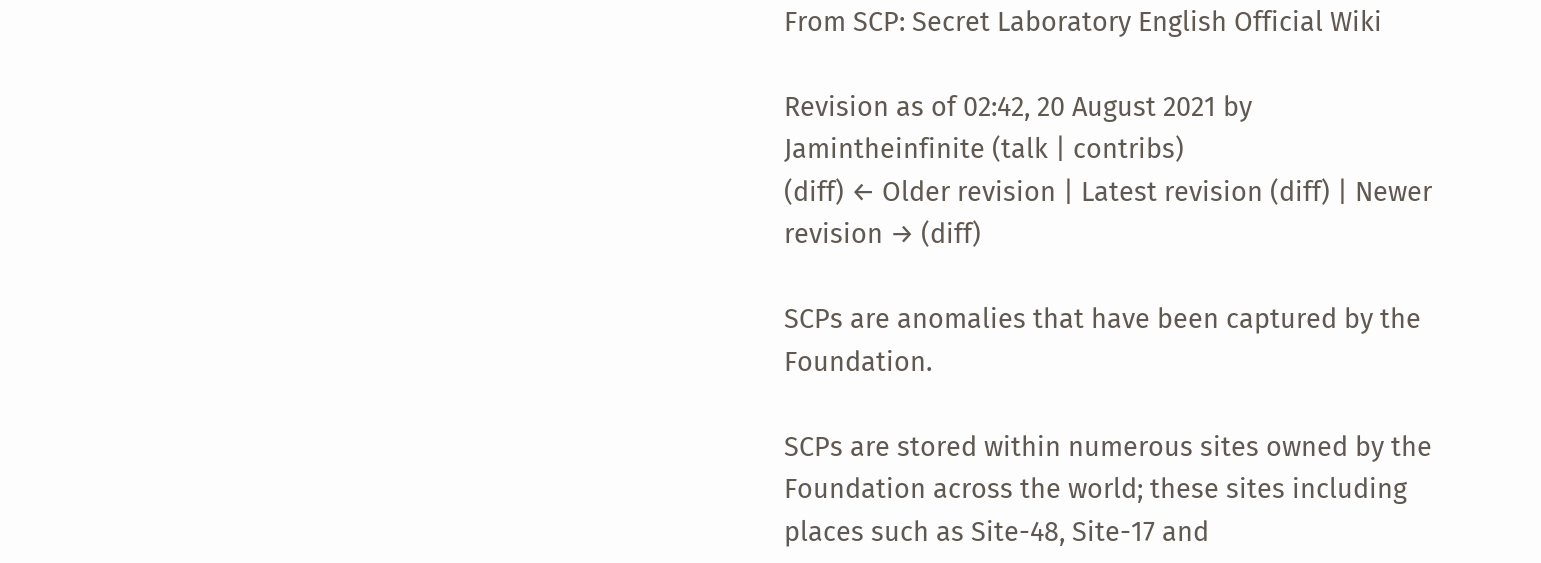From SCP: Secret Laboratory English Official Wiki

Revision as of 02:42, 20 August 2021 by Jamintheinfinite (talk | contribs)
(diff) ← Older revision | Latest revision (diff) | Newer revision → (diff)

SCPs are anomalies that have been captured by the Foundation.

SCPs are stored within numerous sites owned by the Foundation across the world; these sites including places such as Site-48, Site-17 and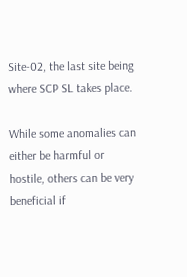Site-02, the last site being where SCP SL takes place.

While some anomalies can either be harmful or hostile, others can be very beneficial if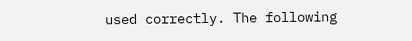used correctly. The following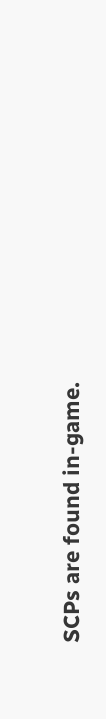SCPs are found in-game.